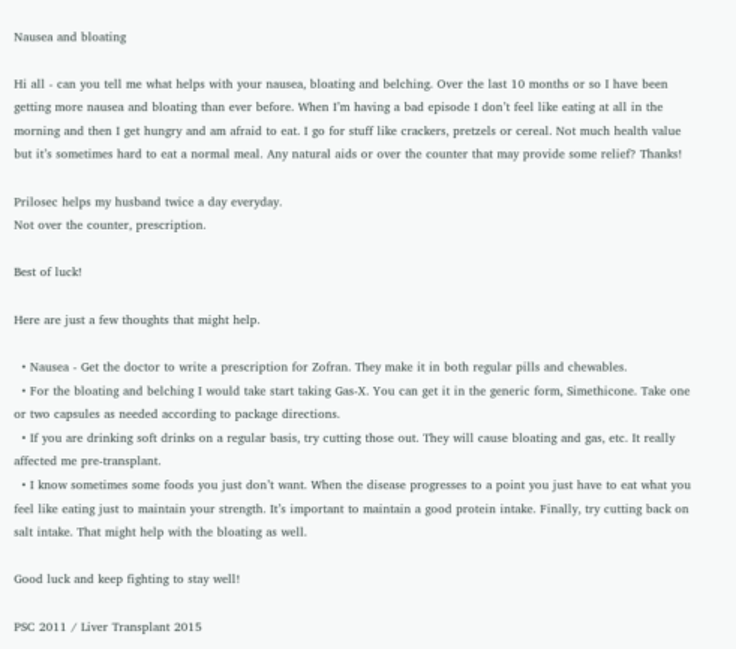Nausea and bloating

Hi all - can you tell me what helps with your nausea, bloating and belching. Over the last 10 months or so I have been getting more nausea and bloating than ever before. When I’m having a bad episode I don’t feel like eating at all in the morning and then I get hungry and am afraid to eat. I go for stuff like crackers, pretzels or cereal. Not much health value but it’s sometimes hard to eat a normal meal. Any natural aids or over the counter that may provide some relief? Thanks!

Prilosec helps my husband twice a day everyday.
Not over the counter, prescription.

Best of luck!

Here are just a few thoughts that might help.

  • Nausea - Get the doctor to write a prescription for Zofran. They make it in both regular pills and chewables.
  • For the bloating and belching I would take start taking Gas-X. You can get it in the generic form, Simethicone. Take one or two capsules as needed according to package directions.
  • If you are drinking soft drinks on a regular basis, try cutting those out. They will cause bloating and gas, etc. It really affected me pre-transplant.
  • I know sometimes some foods you just don’t want. When the disease progresses to a point you just have to eat what you feel like eating just to maintain your strength. It’s important to maintain a good protein intake. Finally, try cutting back on salt intake. That might help with the bloating as well.

Good luck and keep fighting to stay well!

PSC 2011 / Liver Transplant 2015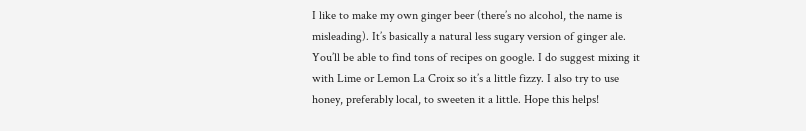I like to make my own ginger beer (there’s no alcohol, the name is misleading). It’s basically a natural less sugary version of ginger ale. You’ll be able to find tons of recipes on google. I do suggest mixing it with Lime or Lemon La Croix so it’s a little fizzy. I also try to use honey, preferably local, to sweeten it a little. Hope this helps!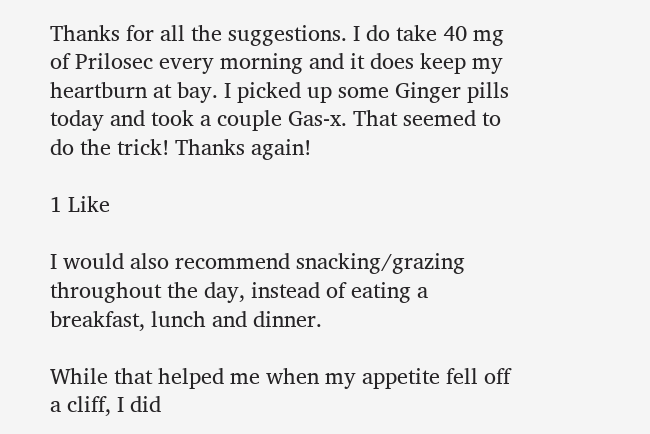Thanks for all the suggestions. I do take 40 mg of Prilosec every morning and it does keep my heartburn at bay. I picked up some Ginger pills today and took a couple Gas-x. That seemed to do the trick! Thanks again!

1 Like

I would also recommend snacking/grazing throughout the day, instead of eating a breakfast, lunch and dinner.

While that helped me when my appetite fell off a cliff, I did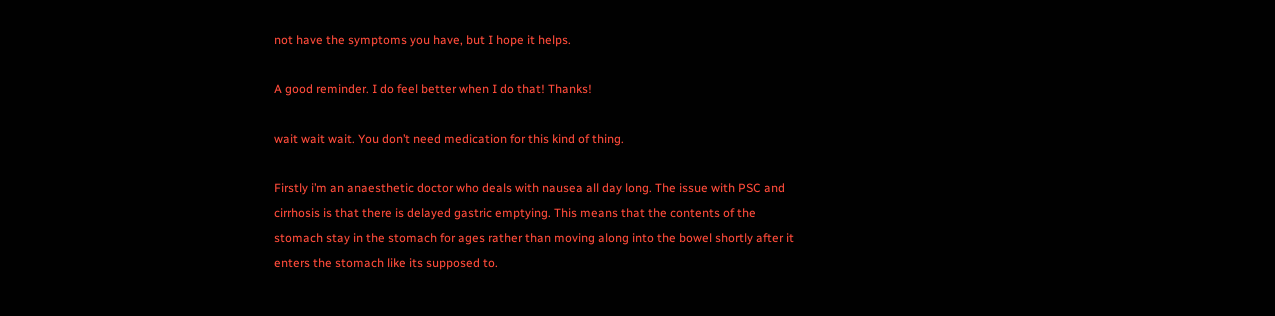not have the symptoms you have, but I hope it helps.

A good reminder. I do feel better when I do that! Thanks!

wait wait wait. You don’t need medication for this kind of thing.

Firstly i’m an anaesthetic doctor who deals with nausea all day long. The issue with PSC and cirrhosis is that there is delayed gastric emptying. This means that the contents of the stomach stay in the stomach for ages rather than moving along into the bowel shortly after it enters the stomach like its supposed to.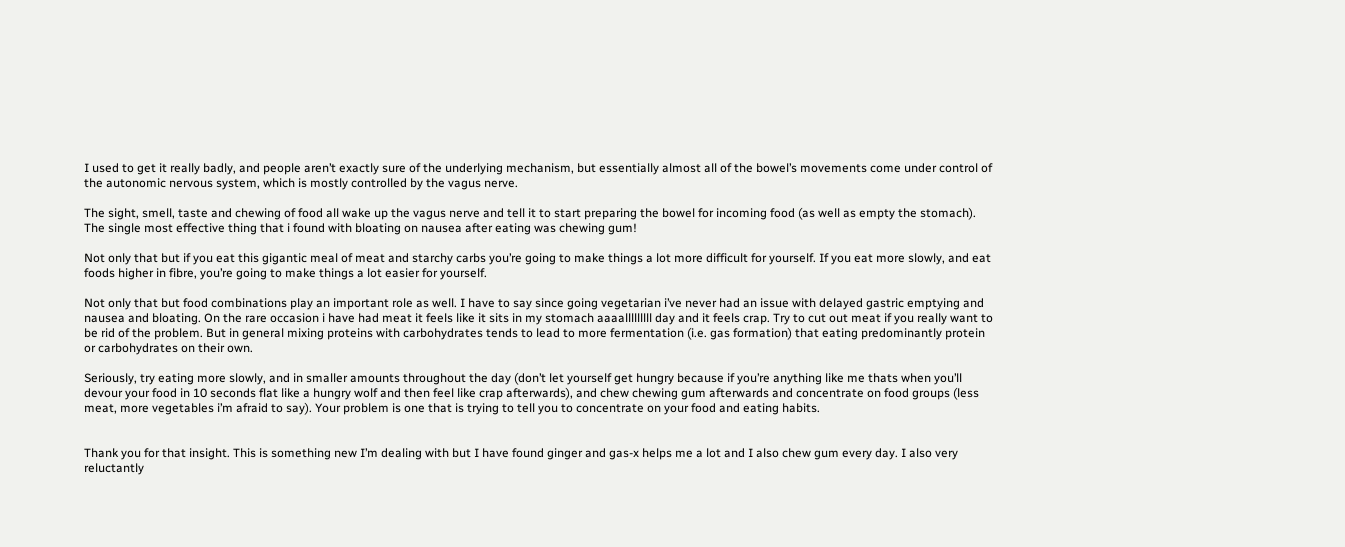I used to get it really badly, and people aren’t exactly sure of the underlying mechanism, but essentially almost all of the bowel’s movements come under control of the autonomic nervous system, which is mostly controlled by the vagus nerve.

The sight, smell, taste and chewing of food all wake up the vagus nerve and tell it to start preparing the bowel for incoming food (as well as empty the stomach). The single most effective thing that i found with bloating on nausea after eating was chewing gum!

Not only that but if you eat this gigantic meal of meat and starchy carbs you’re going to make things a lot more difficult for yourself. If you eat more slowly, and eat foods higher in fibre, you’re going to make things a lot easier for yourself.

Not only that but food combinations play an important role as well. I have to say since going vegetarian i’ve never had an issue with delayed gastric emptying and nausea and bloating. On the rare occasion i have had meat it feels like it sits in my stomach aaaalllllllll day and it feels crap. Try to cut out meat if you really want to be rid of the problem. But in general mixing proteins with carbohydrates tends to lead to more fermentation (i.e. gas formation) that eating predominantly protein or carbohydrates on their own.

Seriously, try eating more slowly, and in smaller amounts throughout the day (don’t let yourself get hungry because if you’re anything like me thats when you’ll devour your food in 10 seconds flat like a hungry wolf and then feel like crap afterwards), and chew chewing gum afterwards and concentrate on food groups (less meat, more vegetables i’m afraid to say). Your problem is one that is trying to tell you to concentrate on your food and eating habits.


Thank you for that insight. This is something new I’m dealing with but I have found ginger and gas-x helps me a lot and I also chew gum every day. I also very reluctantly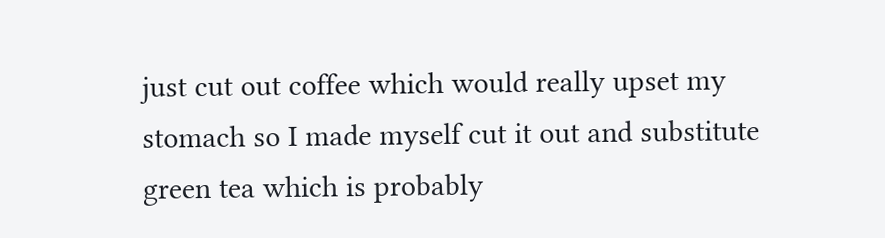just cut out coffee which would really upset my stomach so I made myself cut it out and substitute green tea which is probably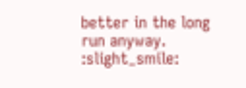better in the long run anyway. :slight_smile: